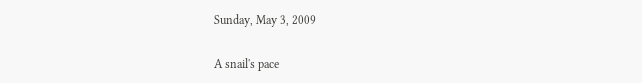Sunday, May 3, 2009

A snail's pace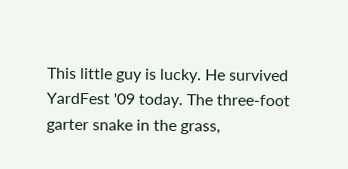This little guy is lucky. He survived YardFest '09 today. The three-foot garter snake in the grass,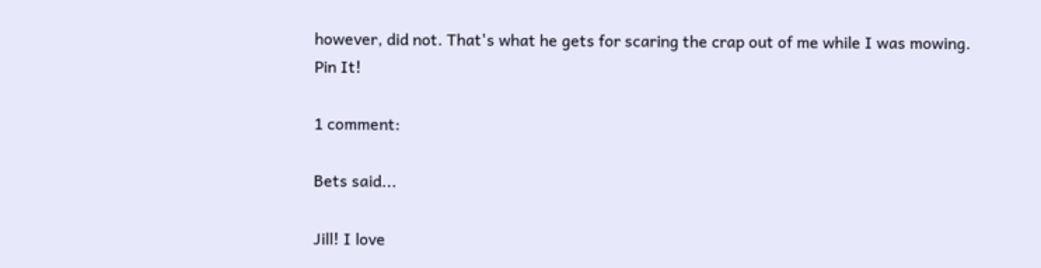however, did not. That's what he gets for scaring the crap out of me while I was mowing.
Pin It!

1 comment:

Bets said...

Jill! I love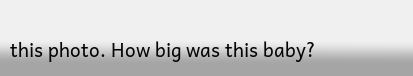this photo. How big was this baby?